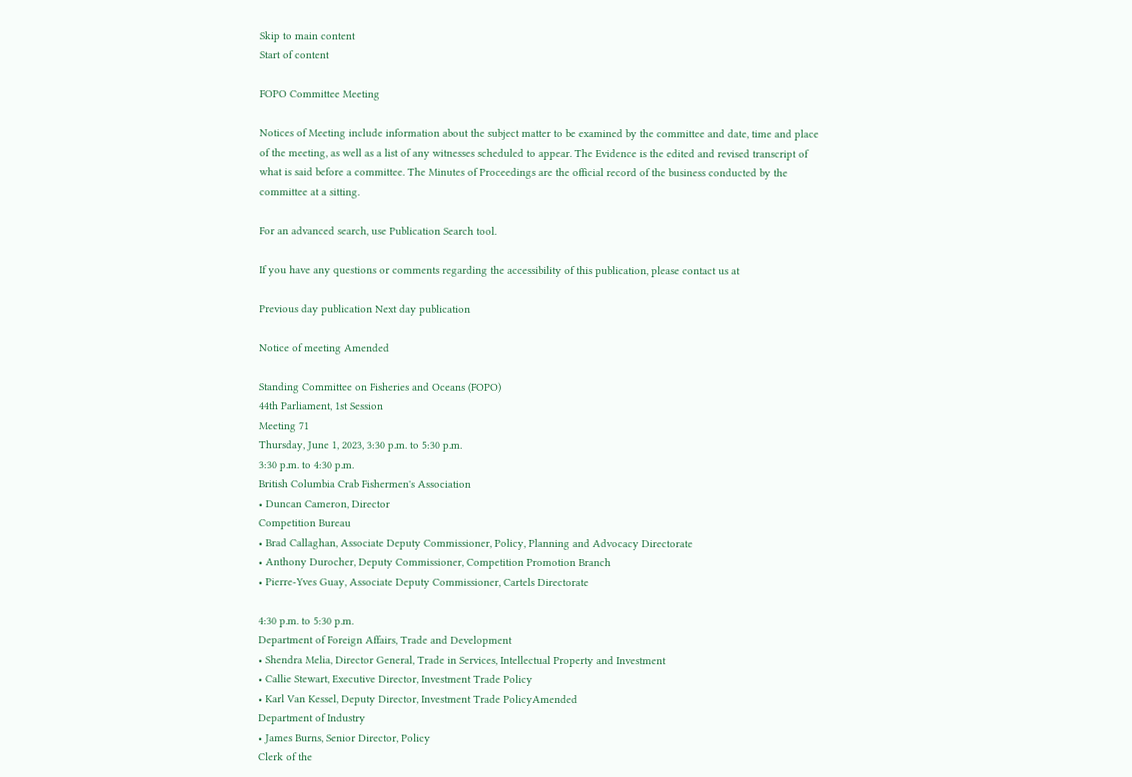Skip to main content
Start of content

FOPO Committee Meeting

Notices of Meeting include information about the subject matter to be examined by the committee and date, time and place of the meeting, as well as a list of any witnesses scheduled to appear. The Evidence is the edited and revised transcript of what is said before a committee. The Minutes of Proceedings are the official record of the business conducted by the committee at a sitting.

For an advanced search, use Publication Search tool.

If you have any questions or comments regarding the accessibility of this publication, please contact us at

Previous day publication Next day publication

Notice of meeting Amended

Standing Committee on Fisheries and Oceans (FOPO)
44th Parliament, 1st Session
Meeting 71
Thursday, June 1, 2023, 3:30 p.m. to 5:30 p.m.
3:30 p.m. to 4:30 p.m.
British Columbia Crab Fishermen's Association
• Duncan Cameron, Director
Competition Bureau
• Brad Callaghan, Associate Deputy Commissioner, Policy, Planning and Advocacy Directorate
• Anthony Durocher, Deputy Commissioner, Competition Promotion Branch
• Pierre-Yves Guay, Associate Deputy Commissioner, Cartels Directorate

4:30 p.m. to 5:30 p.m.
Department of Foreign Affairs, Trade and Development
• Shendra Melia, Director General, Trade in Services, Intellectual Property and Investment
• Callie Stewart, Executive Director, Investment Trade Policy
• Karl Van Kessel, Deputy Director, Investment Trade PolicyAmended
Department of Industry
• James Burns, Senior Director, Policy
Clerk of the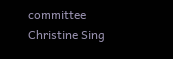committee
Christine Sing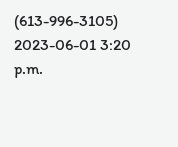(613-996-3105)
2023-06-01 3:20 p.m.